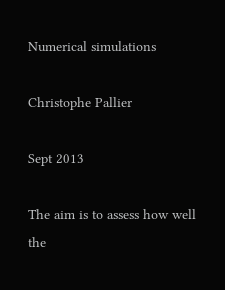Numerical simulations

Christophe Pallier

Sept 2013

The aim is to assess how well the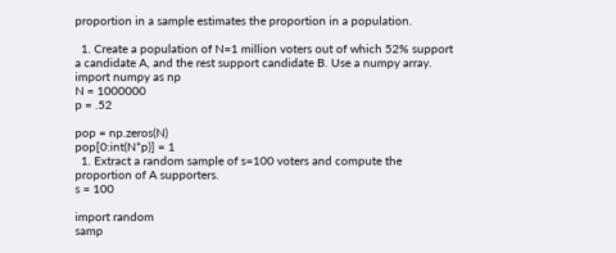proportion in a sample estimates the proportion in a population.

  1. Create a population of N=1 million voters out of which 52% support a candidate A, and the rest support candidate B. Use a numpy array.
import numpy as np
N = 1000000
p = .52

pop = np.zeros(N)
pop[0:int(N*p)] = 1
  1. Extract a random sample of s=100 voters and compute the proportion of A supporters.
s = 100

import random
samp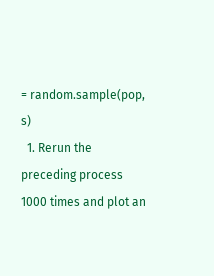= random.sample(pop, s)
  1. Rerun the preceding process 1000 times and plot an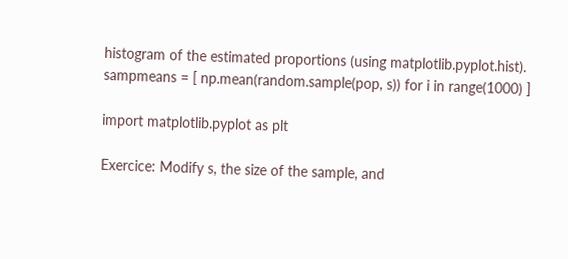histogram of the estimated proportions (using matplotlib.pyplot.hist).
sampmeans = [ np.mean(random.sample(pop, s)) for i in range(1000) ]

import matplotlib.pyplot as plt

Exercice: Modify s, the size of the sample, and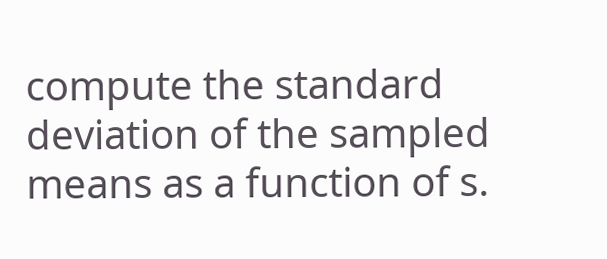compute the standard deviation of the sampled means as a function of s.